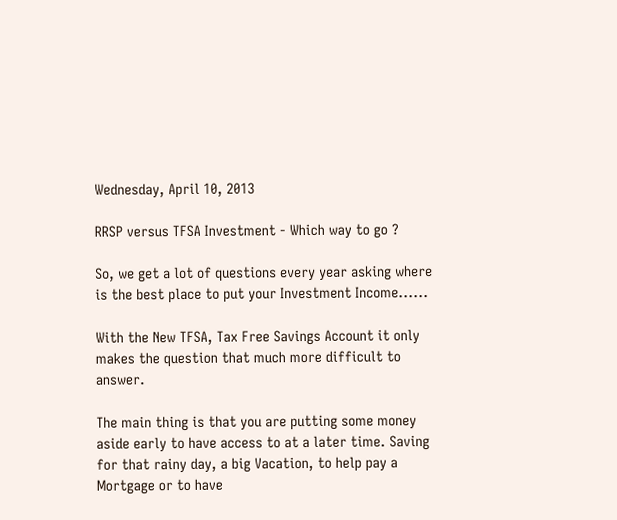Wednesday, April 10, 2013

RRSP versus TFSA Investment - Which way to go ?

So, we get a lot of questions every year asking where is the best place to put your Investment Income......

With the New TFSA, Tax Free Savings Account it only makes the question that much more difficult to answer.

The main thing is that you are putting some money aside early to have access to at a later time. Saving for that rainy day, a big Vacation, to help pay a Mortgage or to have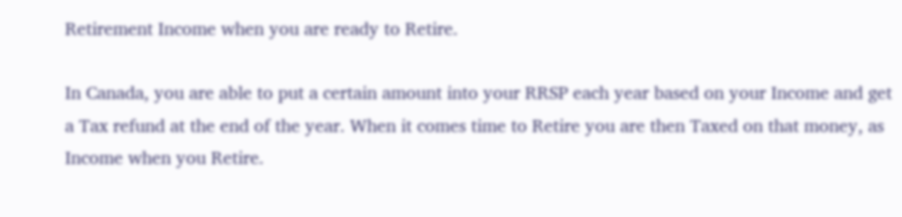Retirement Income when you are ready to Retire.

In Canada, you are able to put a certain amount into your RRSP each year based on your Income and get a Tax refund at the end of the year. When it comes time to Retire you are then Taxed on that money, as Income when you Retire.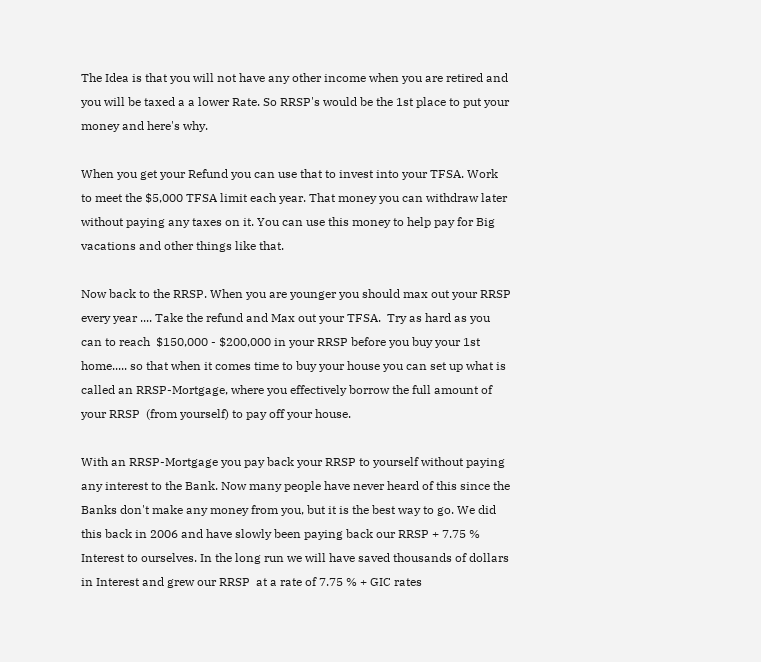The Idea is that you will not have any other income when you are retired and you will be taxed a a lower Rate. So RRSP's would be the 1st place to put your money and here's why.

When you get your Refund you can use that to invest into your TFSA. Work to meet the $5,000 TFSA limit each year. That money you can withdraw later without paying any taxes on it. You can use this money to help pay for Big vacations and other things like that.

Now back to the RRSP. When you are younger you should max out your RRSP every year .... Take the refund and Max out your TFSA.  Try as hard as you can to reach  $150,000 - $200,000 in your RRSP before you buy your 1st home..... so that when it comes time to buy your house you can set up what is called an RRSP-Mortgage, where you effectively borrow the full amount of your RRSP  (from yourself) to pay off your house.

With an RRSP-Mortgage you pay back your RRSP to yourself without paying any interest to the Bank. Now many people have never heard of this since the Banks don't make any money from you, but it is the best way to go. We did this back in 2006 and have slowly been paying back our RRSP + 7.75 % Interest to ourselves. In the long run we will have saved thousands of dollars in Interest and grew our RRSP  at a rate of 7.75 % + GIC rates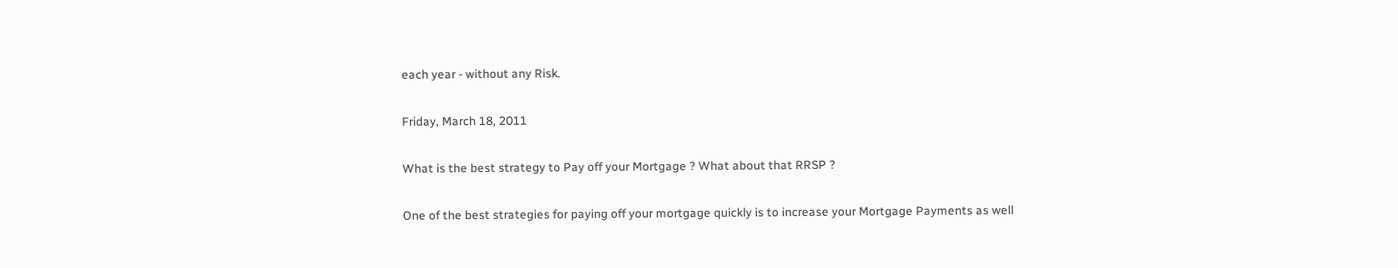each year - without any Risk.

Friday, March 18, 2011

What is the best strategy to Pay off your Mortgage ? What about that RRSP ?

One of the best strategies for paying off your mortgage quickly is to increase your Mortgage Payments as well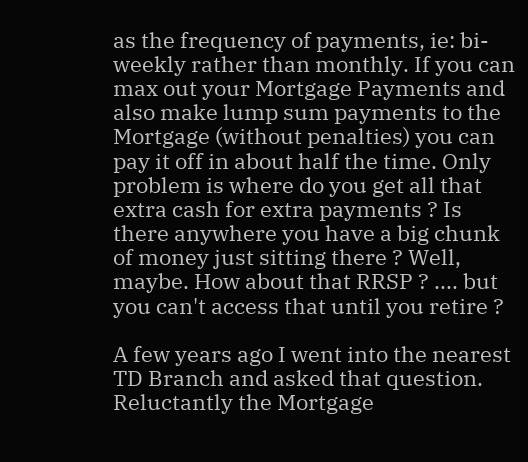as the frequency of payments, ie: bi-weekly rather than monthly. If you can max out your Mortgage Payments and also make lump sum payments to the Mortgage (without penalties) you can pay it off in about half the time. Only problem is where do you get all that extra cash for extra payments ? Is there anywhere you have a big chunk of money just sitting there ? Well, maybe. How about that RRSP ? .... but you can't access that until you retire ?

A few years ago I went into the nearest TD Branch and asked that question. Reluctantly the Mortgage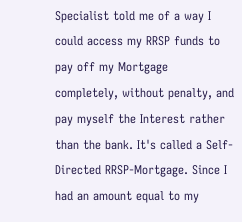Specialist told me of a way I could access my RRSP funds to pay off my Mortgage completely, without penalty, and pay myself the Interest rather than the bank. It's called a Self-Directed RRSP-Mortgage. Since I had an amount equal to my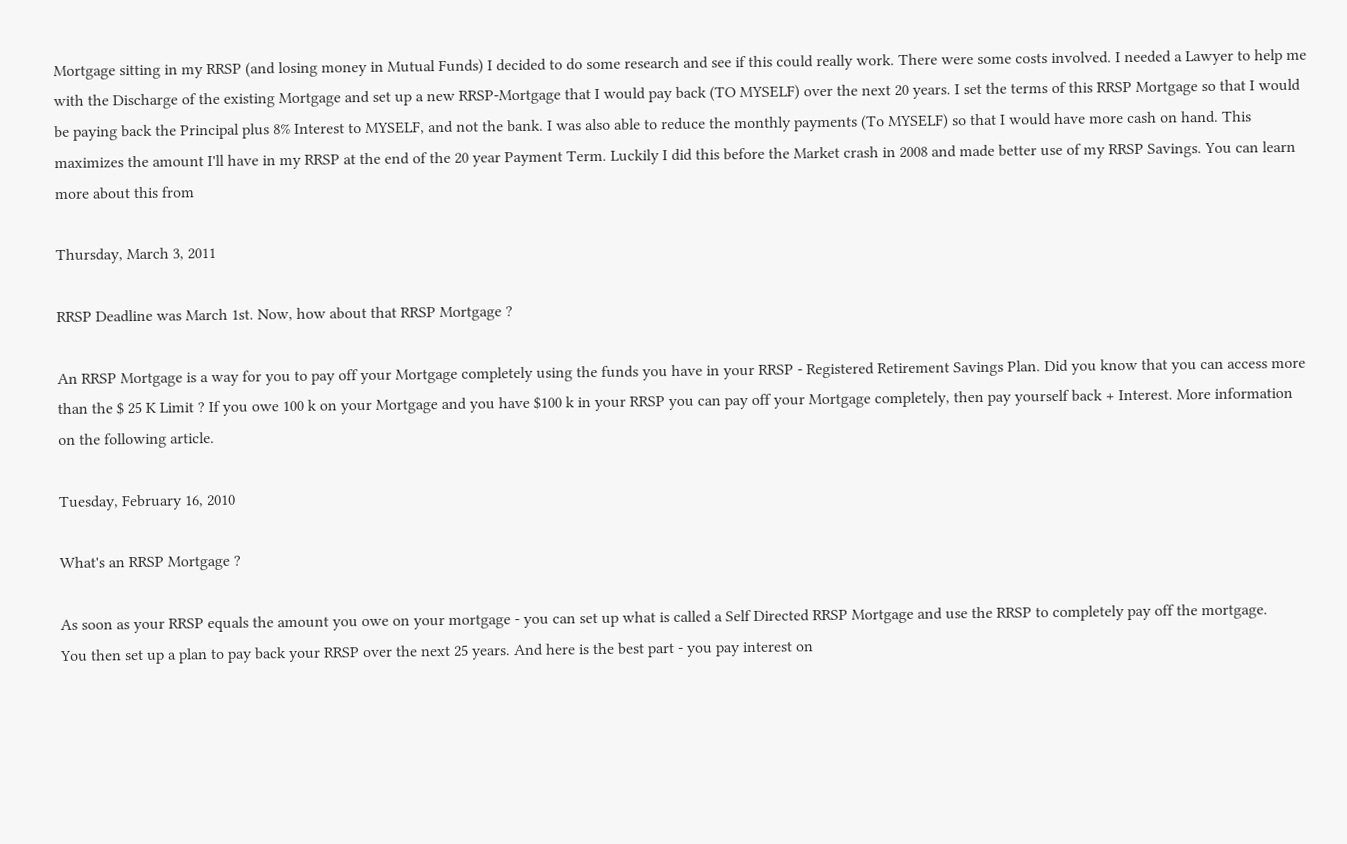Mortgage sitting in my RRSP (and losing money in Mutual Funds) I decided to do some research and see if this could really work. There were some costs involved. I needed a Lawyer to help me with the Discharge of the existing Mortgage and set up a new RRSP-Mortgage that I would pay back (TO MYSELF) over the next 20 years. I set the terms of this RRSP Mortgage so that I would be paying back the Principal plus 8% Interest to MYSELF, and not the bank. I was also able to reduce the monthly payments (To MYSELF) so that I would have more cash on hand. This maximizes the amount I'll have in my RRSP at the end of the 20 year Payment Term. Luckily I did this before the Market crash in 2008 and made better use of my RRSP Savings. You can learn more about this from

Thursday, March 3, 2011

RRSP Deadline was March 1st. Now, how about that RRSP Mortgage ?

An RRSP Mortgage is a way for you to pay off your Mortgage completely using the funds you have in your RRSP - Registered Retirement Savings Plan. Did you know that you can access more than the $ 25 K Limit ? If you owe 100 k on your Mortgage and you have $100 k in your RRSP you can pay off your Mortgage completely, then pay yourself back + Interest. More information on the following article.

Tuesday, February 16, 2010

What's an RRSP Mortgage ?

As soon as your RRSP equals the amount you owe on your mortgage - you can set up what is called a Self Directed RRSP Mortgage and use the RRSP to completely pay off the mortgage.
You then set up a plan to pay back your RRSP over the next 25 years. And here is the best part - you pay interest on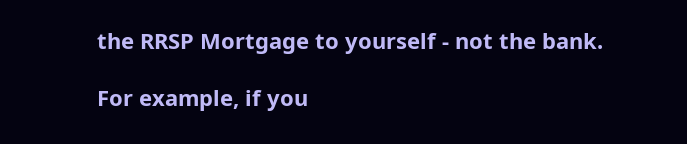the RRSP Mortgage to yourself - not the bank.

For example, if you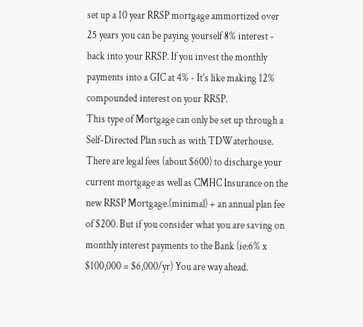set up a 10 year RRSP mortgage ammortized over 25 years you can be paying yourself 8% interest - back into your RRSP. If you invest the monthly payments into a GIC at 4% - It's like making 12% compounded interest on your RRSP.
This type of Mortgage can only be set up through a Self-Directed Plan such as with TDWaterhouse.
There are legal fees (about $600) to discharge your current mortgage as well as CMHC Insurance on the new RRSP Mortgage.(minimal) + an annual plan fee of $200. But if you consider what you are saving on monthly interest payments to the Bank (ie:6% x $100,000 = $6,000/yr) You are way ahead.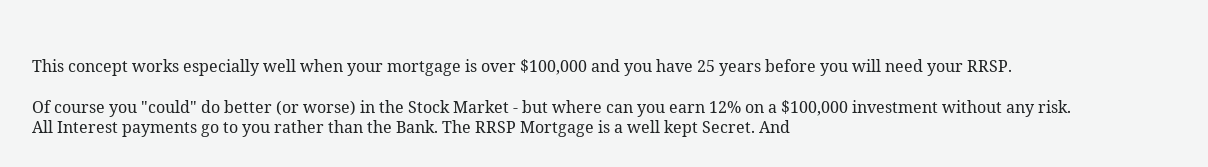This concept works especially well when your mortgage is over $100,000 and you have 25 years before you will need your RRSP.

Of course you "could" do better (or worse) in the Stock Market - but where can you earn 12% on a $100,000 investment without any risk. All Interest payments go to you rather than the Bank. The RRSP Mortgage is a well kept Secret. And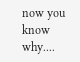now you know why....